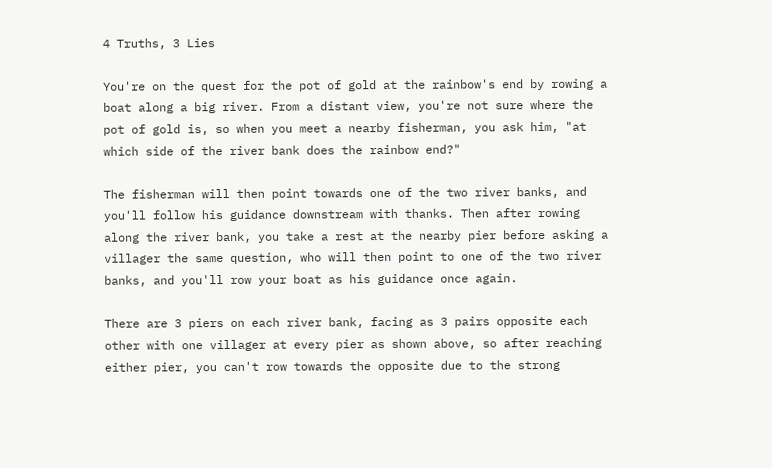4 Truths, 3 Lies

You're on the quest for the pot of gold at the rainbow's end by rowing a boat along a big river. From a distant view, you're not sure where the pot of gold is, so when you meet a nearby fisherman, you ask him, "at which side of the river bank does the rainbow end?"

The fisherman will then point towards one of the two river banks, and you'll follow his guidance downstream with thanks. Then after rowing along the river bank, you take a rest at the nearby pier before asking a villager the same question, who will then point to one of the two river banks, and you'll row your boat as his guidance once again.

There are 3 piers on each river bank, facing as 3 pairs opposite each other with one villager at every pier as shown above, so after reaching either pier, you can't row towards the opposite due to the strong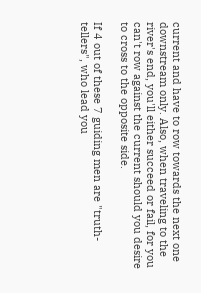current and have to row towards the next one downstream only. Also, when traveling to the river's end, you'll either succeed or fail, for you can't row against the current should you desire to cross to the opposite side.

If 4 out of these 7 guiding men are "truth-tellers", who lead you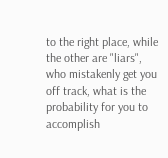to the right place, while the other are "liars", who mistakenly get you off track, what is the probability for you to accomplish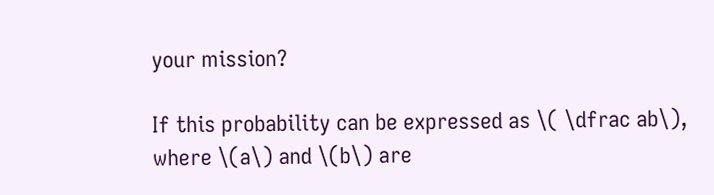your mission?

If this probability can be expressed as \( \dfrac ab\), where \(a\) and \(b\) are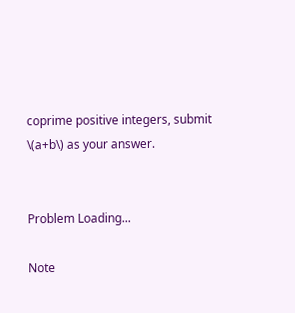coprime positive integers, submit \(a+b\) as your answer.


Problem Loading...

Note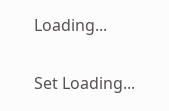Loading...

Set Loading...